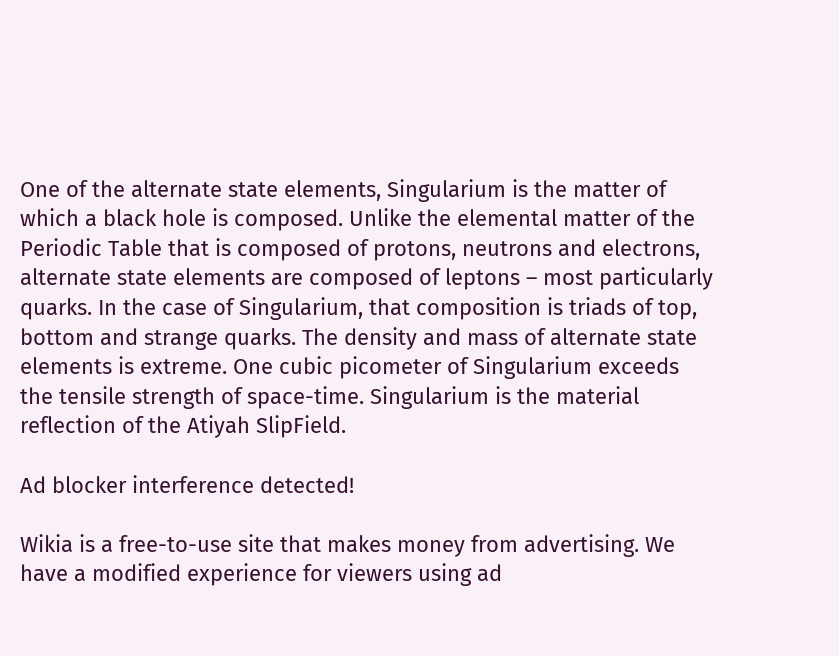One of the alternate state elements, Singularium is the matter of which a black hole is composed. Unlike the elemental matter of the Periodic Table that is composed of protons, neutrons and electrons, alternate state elements are composed of leptons – most particularly quarks. In the case of Singularium, that composition is triads of top, bottom and strange quarks. The density and mass of alternate state elements is extreme. One cubic picometer of Singularium exceeds the tensile strength of space-time. Singularium is the material reflection of the Atiyah SlipField.

Ad blocker interference detected!

Wikia is a free-to-use site that makes money from advertising. We have a modified experience for viewers using ad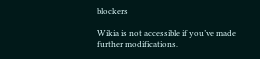blockers

Wikia is not accessible if you’ve made further modifications.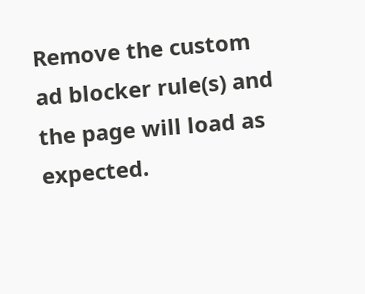Remove the custom ad blocker rule(s) and the page will load as expected.